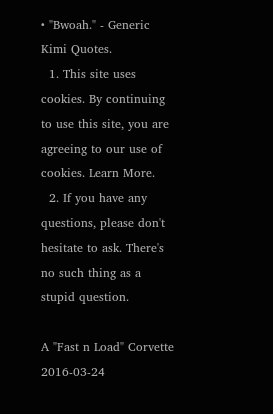• "Bwoah." - Generic Kimi Quotes.
  1. This site uses cookies. By continuing to use this site, you are agreeing to our use of cookies. Learn More.
  2. If you have any questions, please don't hesitate to ask. There's no such thing as a stupid question.

A "Fast n Load" Corvette 2016-03-24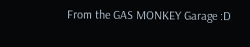From the GAS MONKEY Garage :D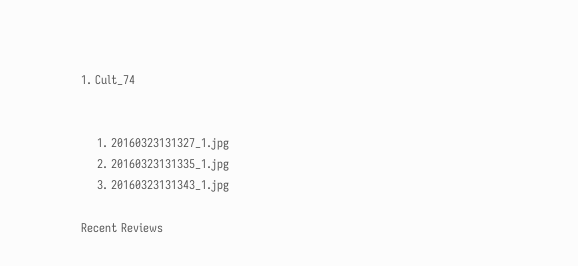1. Cult_74


    1. 20160323131327_1.jpg
    2. 20160323131335_1.jpg
    3. 20160323131343_1.jpg

Recent Reviews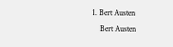1. Bert Austen
    Bert Austen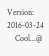Version: 2016-03-24
    Cool...@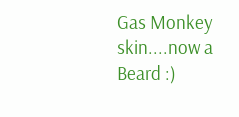Gas Monkey skin....now a Beard :)